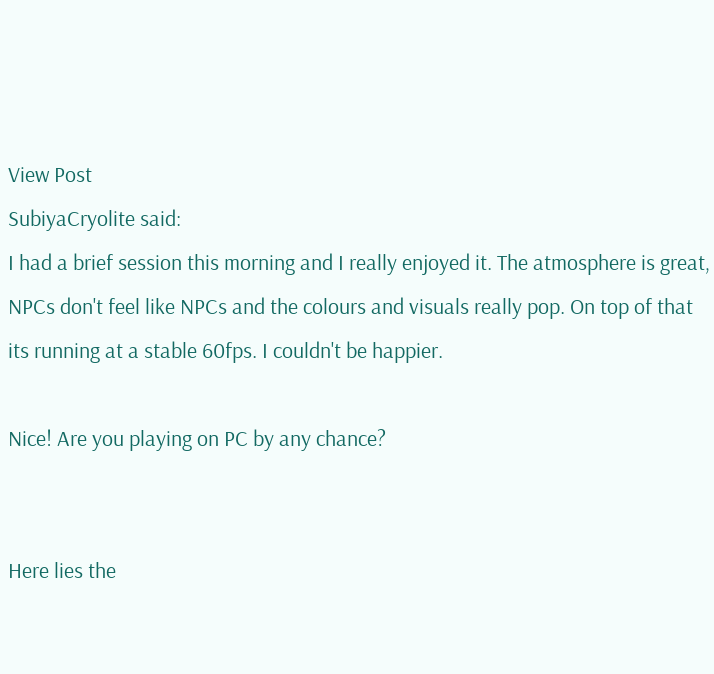View Post
SubiyaCryolite said:
I had a brief session this morning and I really enjoyed it. The atmosphere is great, NPCs don't feel like NPCs and the colours and visuals really pop. On top of that its running at a stable 60fps. I couldn't be happier.

Nice! Are you playing on PC by any chance?


Here lies the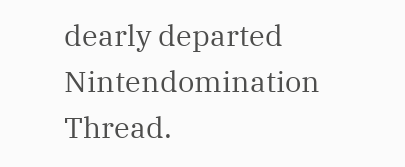dearly departed Nintendomination Thread.